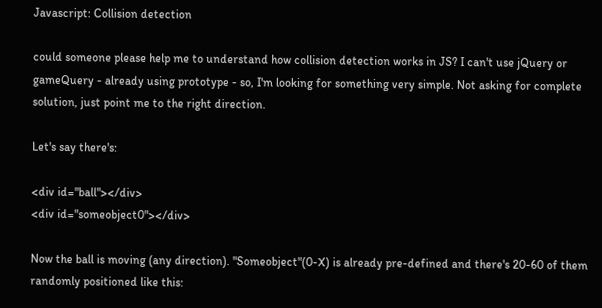Javascript: Collision detection

could someone please help me to understand how collision detection works in JS? I can't use jQuery or gameQuery - already using prototype - so, I'm looking for something very simple. Not asking for complete solution, just point me to the right direction.

Let's say there's:

<div id="ball"></div>
<div id="someobject0"></div>

Now the ball is moving (any direction). "Someobject"(0-X) is already pre-defined and there's 20-60 of them randomly positioned like this: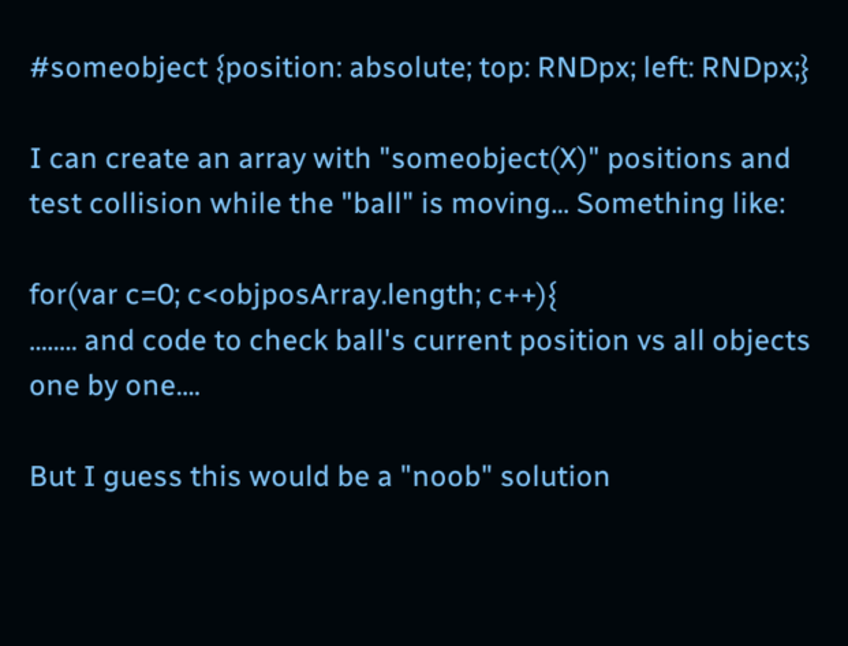#someobject {position: absolute; top: RNDpx; left: RNDpx;}

I can create an array with "someobject(X)" positions and test collision while the "ball" is moving... Something like:

for(var c=0; c<objposArray.length; c++){
........ and code to check ball's current position vs all objects one by one....

But I guess this would be a "noob" solution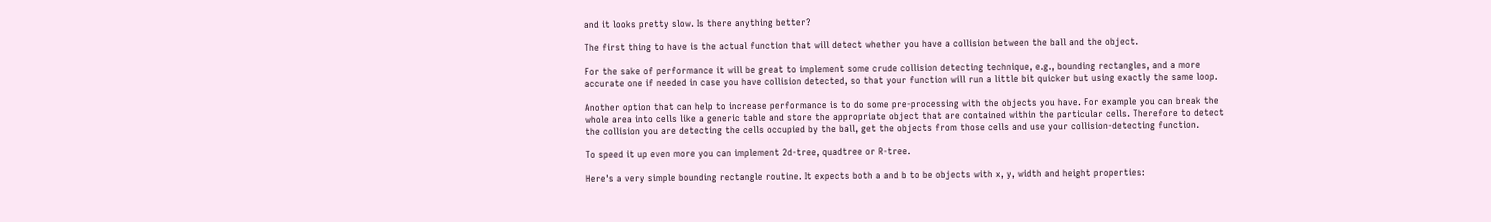and it looks pretty slow. Is there anything better?

The first thing to have is the actual function that will detect whether you have a collision between the ball and the object.

For the sake of performance it will be great to implement some crude collision detecting technique, e.g., bounding rectangles, and a more accurate one if needed in case you have collision detected, so that your function will run a little bit quicker but using exactly the same loop.

Another option that can help to increase performance is to do some pre-processing with the objects you have. For example you can break the whole area into cells like a generic table and store the appropriate object that are contained within the particular cells. Therefore to detect the collision you are detecting the cells occupied by the ball, get the objects from those cells and use your collision-detecting function.

To speed it up even more you can implement 2d-tree, quadtree or R-tree.

Here's a very simple bounding rectangle routine. It expects both a and b to be objects with x, y, width and height properties: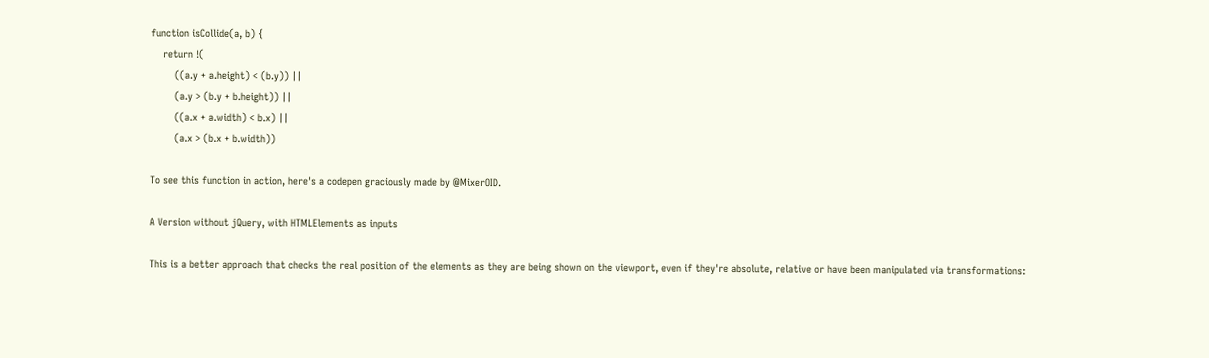function isCollide(a, b) {
    return !(
        ((a.y + a.height) < (b.y)) ||
        (a.y > (b.y + b.height)) ||
        ((a.x + a.width) < b.x) ||
        (a.x > (b.x + b.width))

To see this function in action, here's a codepen graciously made by @MixerOID.

A Version without jQuery, with HTMLElements as inputs

This is a better approach that checks the real position of the elements as they are being shown on the viewport, even if they're absolute, relative or have been manipulated via transformations: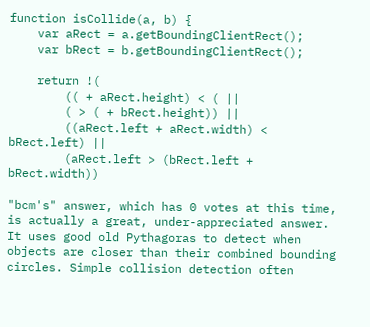function isCollide(a, b) {
    var aRect = a.getBoundingClientRect();
    var bRect = b.getBoundingClientRect();

    return !(
        (( + aRect.height) < ( ||
        ( > ( + bRect.height)) ||
        ((aRect.left + aRect.width) < bRect.left) ||
        (aRect.left > (bRect.left + bRect.width))

"bcm's" answer, which has 0 votes at this time, is actually a great, under-appreciated answer. It uses good old Pythagoras to detect when objects are closer than their combined bounding circles. Simple collision detection often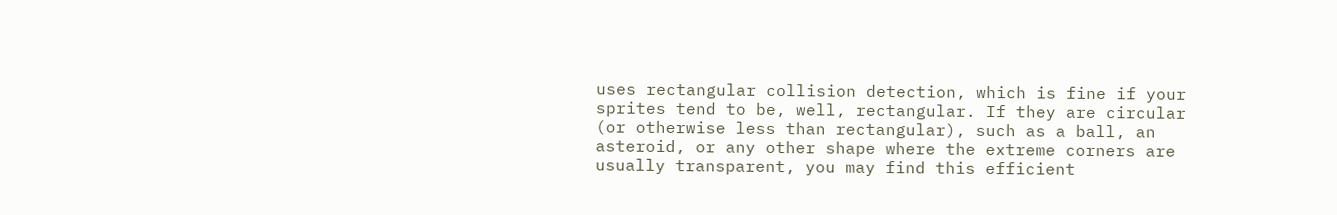uses rectangular collision detection, which is fine if your sprites tend to be, well, rectangular. If they are circular (or otherwise less than rectangular), such as a ball, an asteroid, or any other shape where the extreme corners are usually transparent, you may find this efficient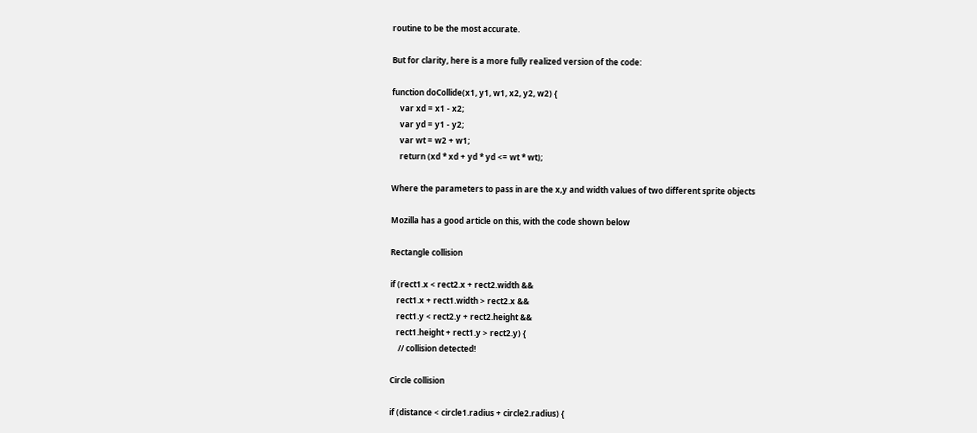routine to be the most accurate.

But for clarity, here is a more fully realized version of the code:

function doCollide(x1, y1, w1, x2, y2, w2) {
    var xd = x1 - x2;
    var yd = y1 - y2;
    var wt = w2 + w1;
    return (xd * xd + yd * yd <= wt * wt);

Where the parameters to pass in are the x,y and width values of two different sprite objects

Mozilla has a good article on this, with the code shown below

Rectangle collision

if (rect1.x < rect2.x + rect2.width &&
   rect1.x + rect1.width > rect2.x &&
   rect1.y < rect2.y + rect2.height &&
   rect1.height + rect1.y > rect2.y) {
    // collision detected!

Circle collision

if (distance < circle1.radius + circle2.radius) {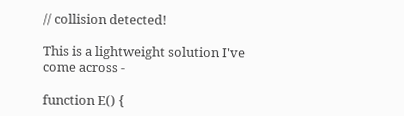// collision detected!

This is a lightweight solution I've come across -

function E() {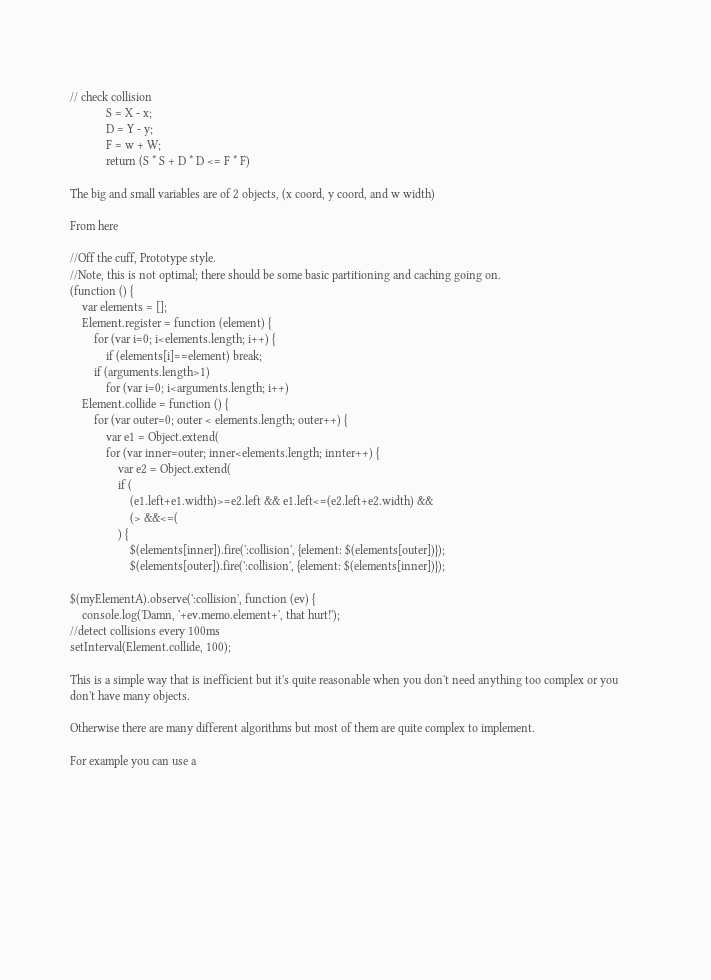// check collision
            S = X - x;
            D = Y - y;
            F = w + W;
            return (S * S + D * D <= F * F)

The big and small variables are of 2 objects, (x coord, y coord, and w width)

From here

//Off the cuff, Prototype style.
//Note, this is not optimal; there should be some basic partitioning and caching going on.
(function () {
    var elements = [];
    Element.register = function (element) {
        for (var i=0; i<elements.length; i++) {
            if (elements[i]==element) break;
        if (arguments.length>1)
            for (var i=0; i<arguments.length; i++)
    Element.collide = function () {
        for (var outer=0; outer < elements.length; outer++) {
            var e1 = Object.extend(
            for (var inner=outer; inner<elements.length; innter++) {
                var e2 = Object.extend(
                if (
                    (e1.left+e1.width)>=e2.left && e1.left<=(e2.left+e2.width) &&
                    (> &&<=(
                ) {
                    $(elements[inner]).fire(':collision', {element: $(elements[outer])});
                    $(elements[outer]).fire(':collision', {element: $(elements[inner])});

$(myElementA).observe(':collision', function (ev) {
    console.log('Damn, '+ev.memo.element+', that hurt!');
//detect collisions every 100ms
setInterval(Element.collide, 100);

This is a simple way that is inefficient but it's quite reasonable when you don't need anything too complex or you don't have many objects.

Otherwise there are many different algorithms but most of them are quite complex to implement.

For example you can use a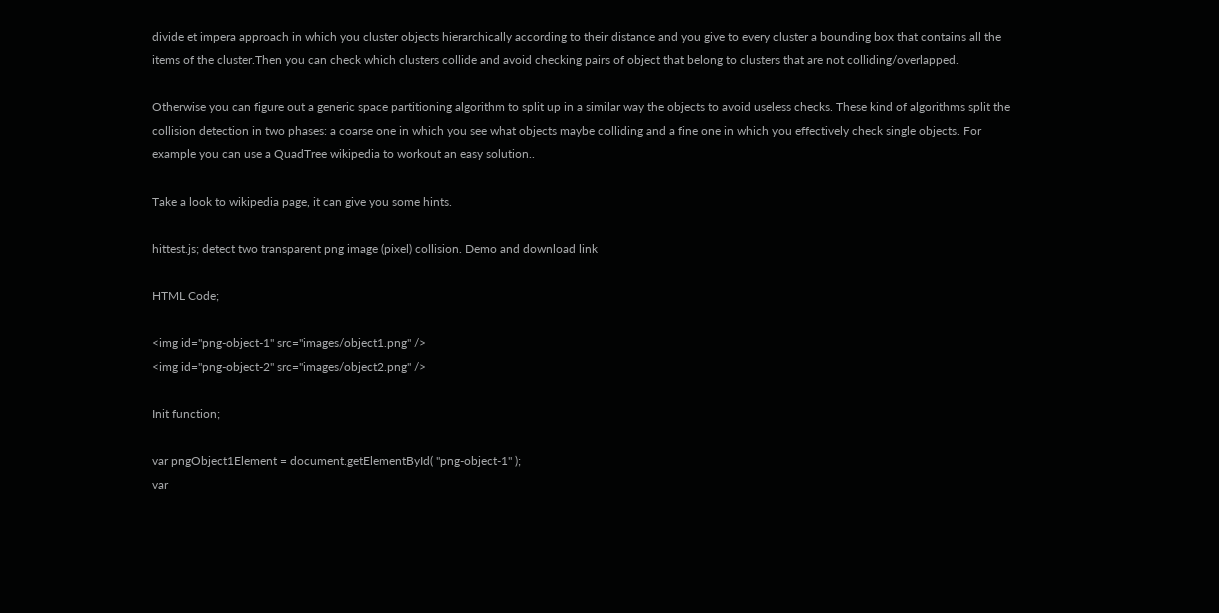divide et impera approach in which you cluster objects hierarchically according to their distance and you give to every cluster a bounding box that contains all the items of the cluster.Then you can check which clusters collide and avoid checking pairs of object that belong to clusters that are not colliding/overlapped.

Otherwise you can figure out a generic space partitioning algorithm to split up in a similar way the objects to avoid useless checks. These kind of algorithms split the collision detection in two phases: a coarse one in which you see what objects maybe colliding and a fine one in which you effectively check single objects. For example you can use a QuadTree wikipedia to workout an easy solution..

Take a look to wikipedia page, it can give you some hints.

hittest.js; detect two transparent png image (pixel) collision. Demo and download link

HTML Code;

<img id="png-object-1" src="images/object1.png" />
<img id="png-object-2" src="images/object2.png" />

Init function;

var pngObject1Element = document.getElementById( "png-object-1" );
var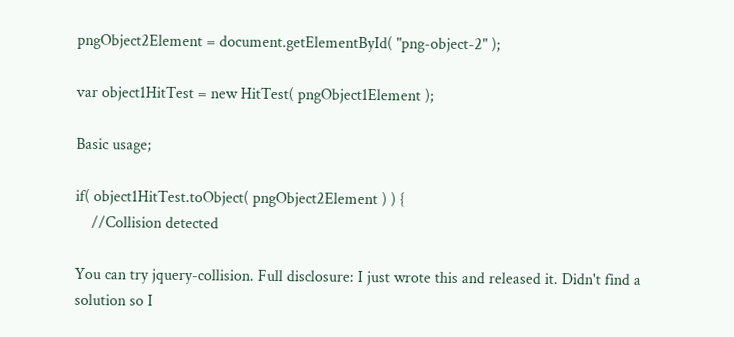pngObject2Element = document.getElementById( "png-object-2" );

var object1HitTest = new HitTest( pngObject1Element );

Basic usage;

if( object1HitTest.toObject( pngObject2Element ) ) {
    //Collision detected

You can try jquery-collision. Full disclosure: I just wrote this and released it. Didn't find a solution so I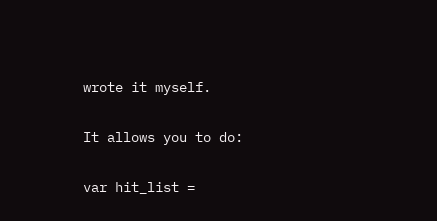wrote it myself.

It allows you to do:

var hit_list =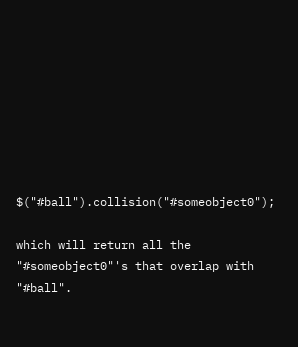$("#ball").collision("#someobject0");

which will return all the "#someobject0"'s that overlap with "#ball".